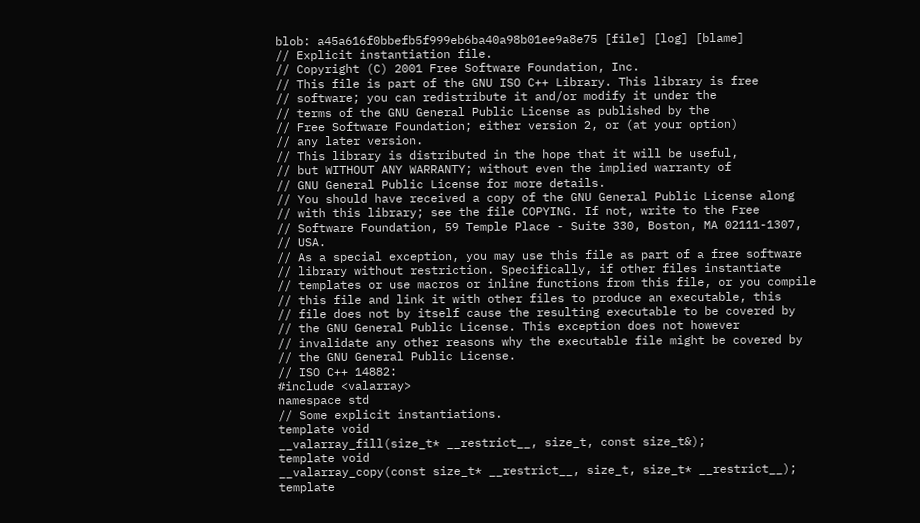blob: a45a616f0bbefb5f999eb6ba40a98b01ee9a8e75 [file] [log] [blame]
// Explicit instantiation file.
// Copyright (C) 2001 Free Software Foundation, Inc.
// This file is part of the GNU ISO C++ Library. This library is free
// software; you can redistribute it and/or modify it under the
// terms of the GNU General Public License as published by the
// Free Software Foundation; either version 2, or (at your option)
// any later version.
// This library is distributed in the hope that it will be useful,
// but WITHOUT ANY WARRANTY; without even the implied warranty of
// GNU General Public License for more details.
// You should have received a copy of the GNU General Public License along
// with this library; see the file COPYING. If not, write to the Free
// Software Foundation, 59 Temple Place - Suite 330, Boston, MA 02111-1307,
// USA.
// As a special exception, you may use this file as part of a free software
// library without restriction. Specifically, if other files instantiate
// templates or use macros or inline functions from this file, or you compile
// this file and link it with other files to produce an executable, this
// file does not by itself cause the resulting executable to be covered by
// the GNU General Public License. This exception does not however
// invalidate any other reasons why the executable file might be covered by
// the GNU General Public License.
// ISO C++ 14882:
#include <valarray>
namespace std
// Some explicit instantiations.
template void
__valarray_fill(size_t* __restrict__, size_t, const size_t&);
template void
__valarray_copy(const size_t* __restrict__, size_t, size_t* __restrict__);
template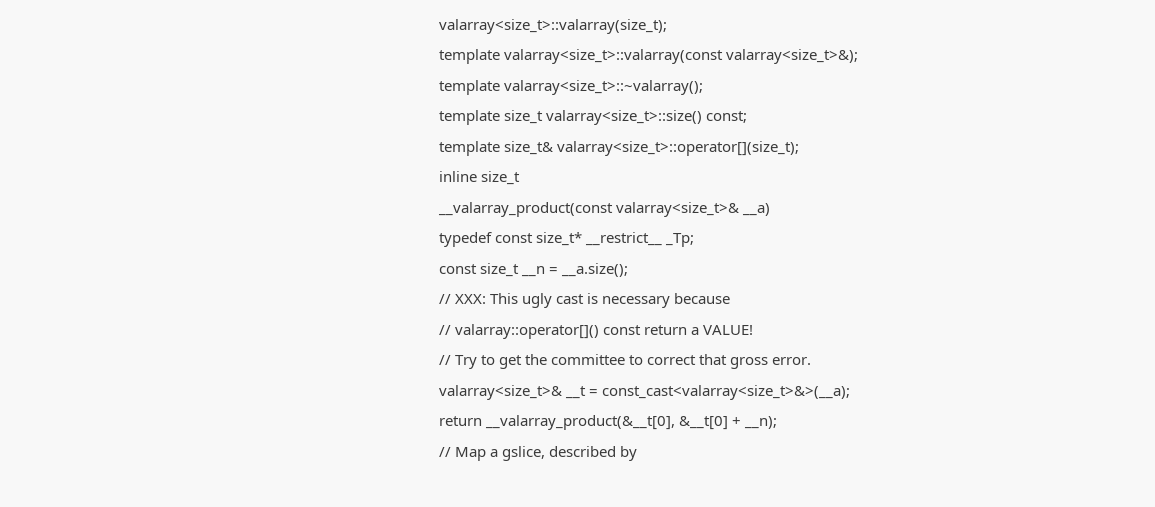valarray<size_t>::valarray(size_t);
template valarray<size_t>::valarray(const valarray<size_t>&);
template valarray<size_t>::~valarray();
template size_t valarray<size_t>::size() const;
template size_t& valarray<size_t>::operator[](size_t);
inline size_t
__valarray_product(const valarray<size_t>& __a)
typedef const size_t* __restrict__ _Tp;
const size_t __n = __a.size();
// XXX: This ugly cast is necessary because
// valarray::operator[]() const return a VALUE!
// Try to get the committee to correct that gross error.
valarray<size_t>& __t = const_cast<valarray<size_t>&>(__a);
return __valarray_product(&__t[0], &__t[0] + __n);
// Map a gslice, described by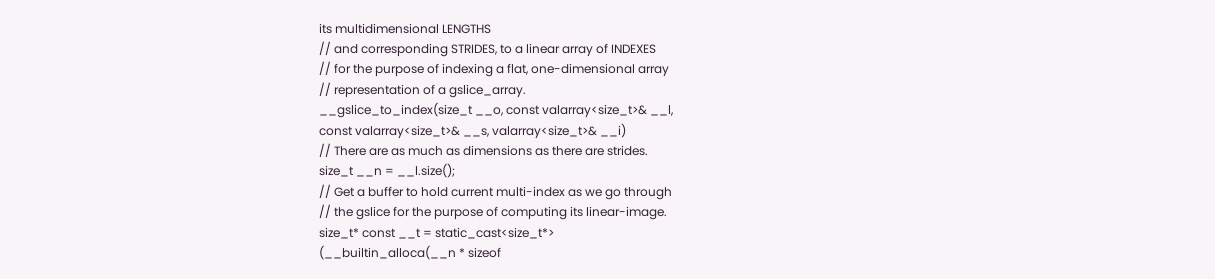its multidimensional LENGTHS
// and corresponding STRIDES, to a linear array of INDEXES
// for the purpose of indexing a flat, one-dimensional array
// representation of a gslice_array.
__gslice_to_index(size_t __o, const valarray<size_t>& __l,
const valarray<size_t>& __s, valarray<size_t>& __i)
// There are as much as dimensions as there are strides.
size_t __n = __l.size();
// Get a buffer to hold current multi-index as we go through
// the gslice for the purpose of computing its linear-image.
size_t* const __t = static_cast<size_t*>
(__builtin_alloca(__n * sizeof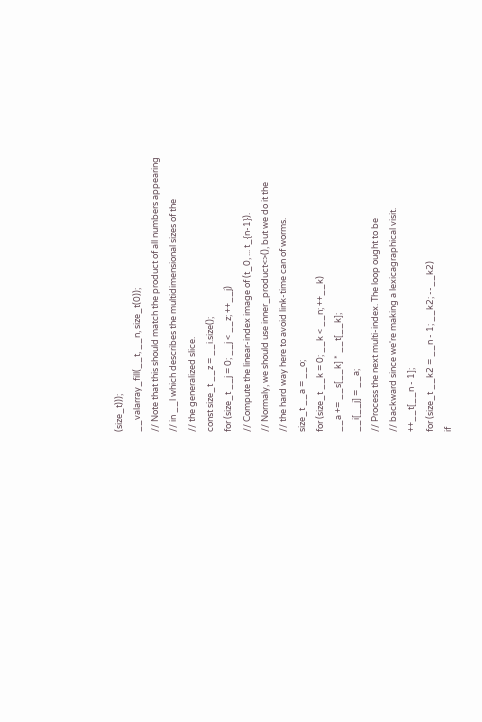(size_t)));
__valarray_fill(__t, __n, size_t(0));
// Note that this should match the product of all numbers appearing
// in __l which describes the multidimensional sizes of the
// the generalized slice.
const size_t __z = __i.size();
for (size_t __j = 0; __j < __z; ++__j)
// Compute the linear-index image of (t_0, ... t_{n-1}).
// Normaly, we should use inner_product<>(), but we do it the
// the hard way here to avoid link-time can of worms.
size_t __a = __o;
for (size_t __k = 0; __k < __n; ++__k)
__a += __s[__k] * __t[__k];
__i[__j] = __a;
// Process the next multi-index. The loop ought to be
// backward since we're making a lexicagraphical visit.
++__t[__n - 1];
for (size_t __k2 = __n - 1; __k2; --__k2)
if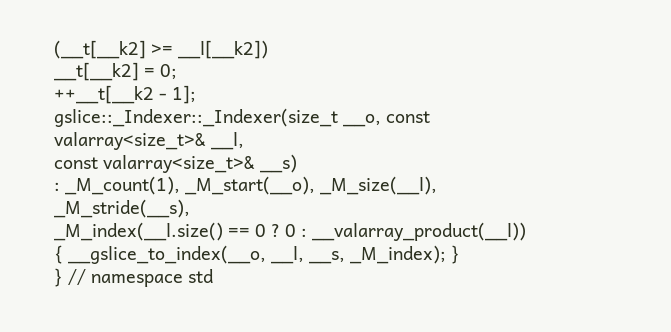(__t[__k2] >= __l[__k2])
__t[__k2] = 0;
++__t[__k2 - 1];
gslice::_Indexer::_Indexer(size_t __o, const valarray<size_t>& __l,
const valarray<size_t>& __s)
: _M_count(1), _M_start(__o), _M_size(__l), _M_stride(__s),
_M_index(__l.size() == 0 ? 0 : __valarray_product(__l))
{ __gslice_to_index(__o, __l, __s, _M_index); }
} // namespace std